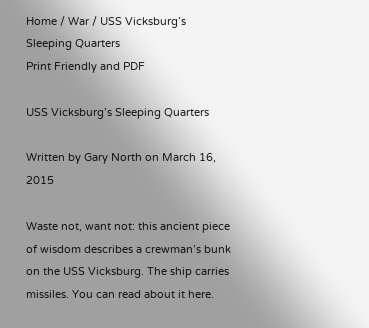Home / War / USS Vicksburg’s Sleeping Quarters
Print Friendly and PDF

USS Vicksburg’s Sleeping Quarters

Written by Gary North on March 16, 2015

Waste not, want not: this ancient piece of wisdom describes a crewman’s bunk on the USS Vicksburg. The ship carries missiles. You can read about it here.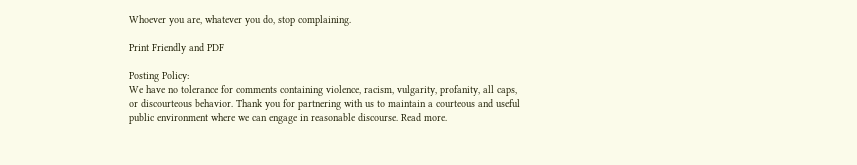Whoever you are, whatever you do, stop complaining.

Print Friendly and PDF

Posting Policy:
We have no tolerance for comments containing violence, racism, vulgarity, profanity, all caps, or discourteous behavior. Thank you for partnering with us to maintain a courteous and useful public environment where we can engage in reasonable discourse. Read more.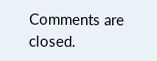Comments are closed.